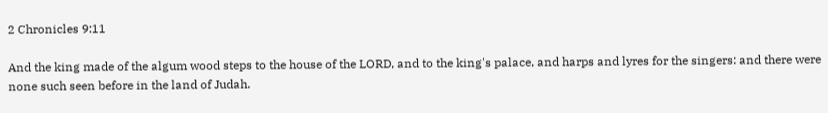2 Chronicles 9:11

And the king made of the algum wood steps to the house of the LORD, and to the king's palace, and harps and lyres for the singers: and there were none such seen before in the land of Judah.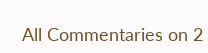All Commentaries on 2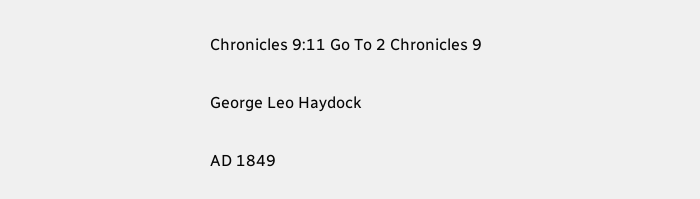Chronicles 9:11 Go To 2 Chronicles 9

George Leo Haydock

AD 1849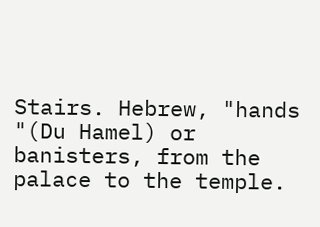Stairs. Hebrew, "hands "(Du Hamel) or banisters, from the palace to the temple.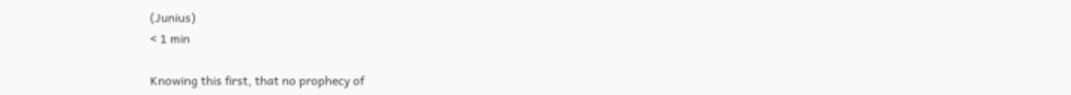(Junius)
< 1 min

Knowing this first, that no prophecy of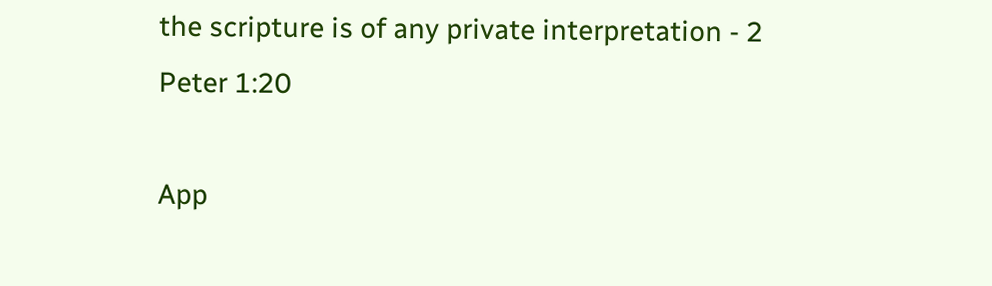the scripture is of any private interpretation - 2 Peter 1:20

App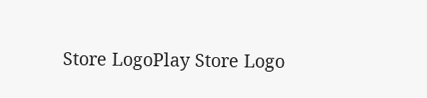Store LogoPlay Store Logo